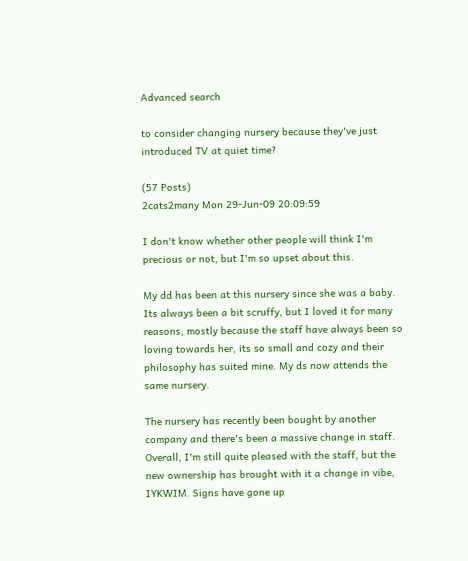Advanced search

to consider changing nursery because they've just introduced TV at quiet time?

(57 Posts)
2cats2many Mon 29-Jun-09 20:09:59

I don't know whether other people will think I'm precious or not, but I'm so upset about this.

My dd has been at this nursery since she was a baby. Its always been a bit scruffy, but I loved it for many reasons, mostly because the staff have always been so loving towards her, its so small and cozy and their philosophy has suited mine. My ds now attends the same nursery.

The nursery has recently been bought by another company and there's been a massive change in staff. Overall, I'm still quite pleased with the staff, but the new ownership has brought with it a change in vibe, IYKWIM. Signs have gone up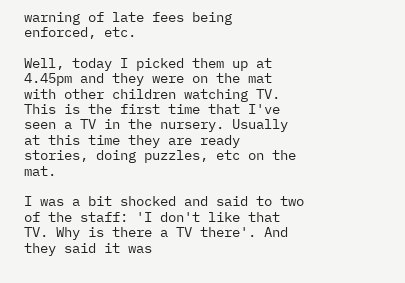warning of late fees being enforced, etc.

Well, today I picked them up at 4.45pm and they were on the mat with other children watching TV. This is the first time that I've seen a TV in the nursery. Usually at this time they are ready stories, doing puzzles, etc on the mat.

I was a bit shocked and said to two of the staff: 'I don't like that TV. Why is there a TV there'. And they said it was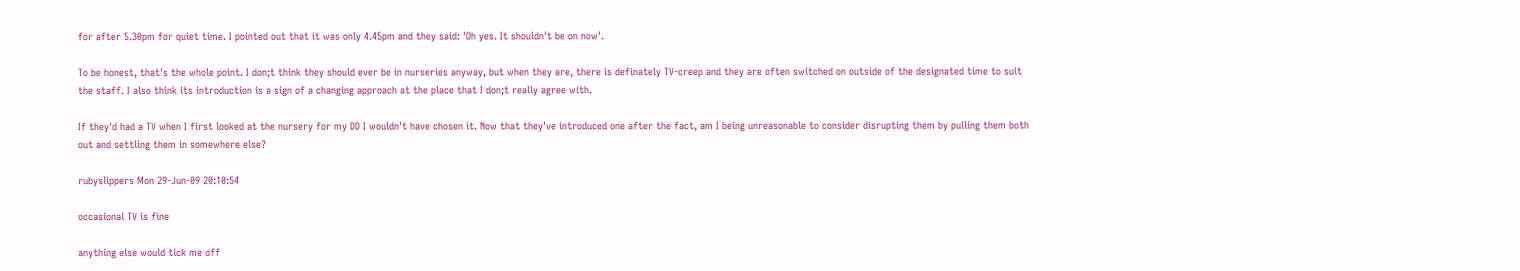for after 5.30pm for quiet time. I pointed out that it was only 4.45pm and they said: 'Oh yes. It shouldn't be on now'.

To be honest, that's the whole point. I don;t think they should ever be in nurseries anyway, but when they are, there is definately TV-creep and they are often switched on outside of the designated time to suit the staff. I also think its introduction is a sign of a changing approach at the place that I don;t really agree with.

If they'd had a TV when I first looked at the nursery for my DD I wouldn't have chosen it. Now that they've introduced one after the fact, am I being unreasonable to consider disrupting them by pulling them both out and settling them in somewhere else?

rubyslippers Mon 29-Jun-09 20:10:54

occasional TV is fine

anything else would tick me off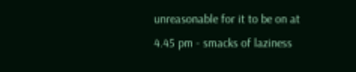unreasonable for it to be on at 4.45 pm - smacks of laziness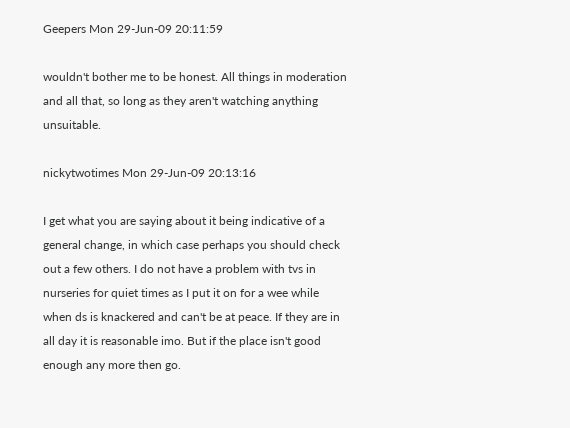Geepers Mon 29-Jun-09 20:11:59

wouldn't bother me to be honest. All things in moderation and all that, so long as they aren't watching anything unsuitable.

nickytwotimes Mon 29-Jun-09 20:13:16

I get what you are saying about it being indicative of a general change, in which case perhaps you should check out a few others. I do not have a problem with tvs in nurseries for quiet times as I put it on for a wee while when ds is knackered and can't be at peace. If they are in all day it is reasonable imo. But if the place isn't good enough any more then go.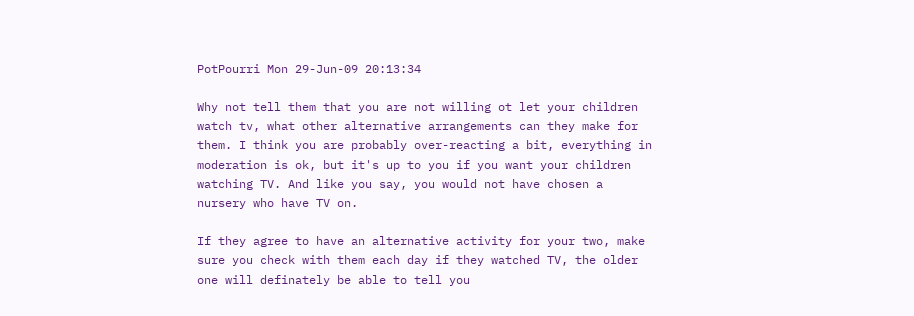PotPourri Mon 29-Jun-09 20:13:34

Why not tell them that you are not willing ot let your children watch tv, what other alternative arrangements can they make for them. I think you are probably over-reacting a bit, everything in moderation is ok, but it's up to you if you want your children watching TV. And like you say, you would not have chosen a nursery who have TV on.

If they agree to have an alternative activity for your two, make sure you check with them each day if they watched TV, the older one will definately be able to tell you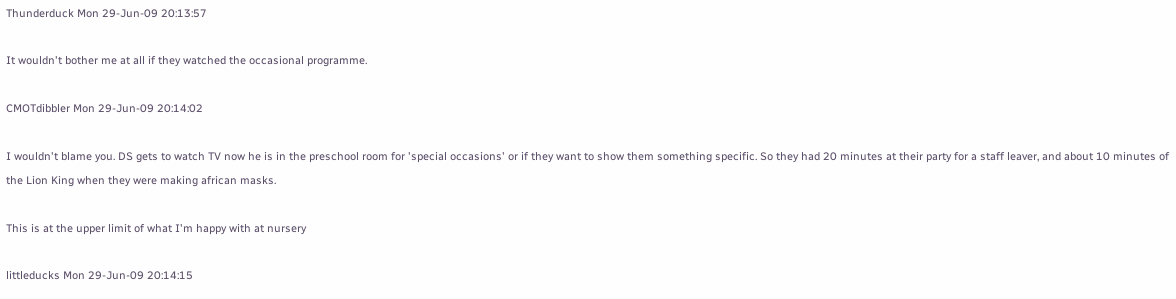Thunderduck Mon 29-Jun-09 20:13:57

It wouldn't bother me at all if they watched the occasional programme.

CMOTdibbler Mon 29-Jun-09 20:14:02

I wouldn't blame you. DS gets to watch TV now he is in the preschool room for 'special occasions' or if they want to show them something specific. So they had 20 minutes at their party for a staff leaver, and about 10 minutes of the Lion King when they were making african masks.

This is at the upper limit of what I'm happy with at nursery

littleducks Mon 29-Jun-09 20:14:15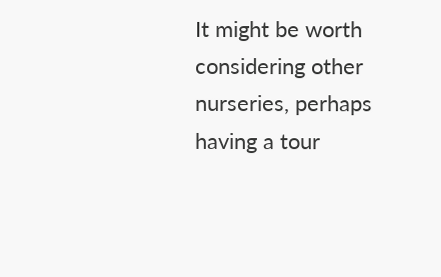It might be worth considering other nurseries, perhaps having a tour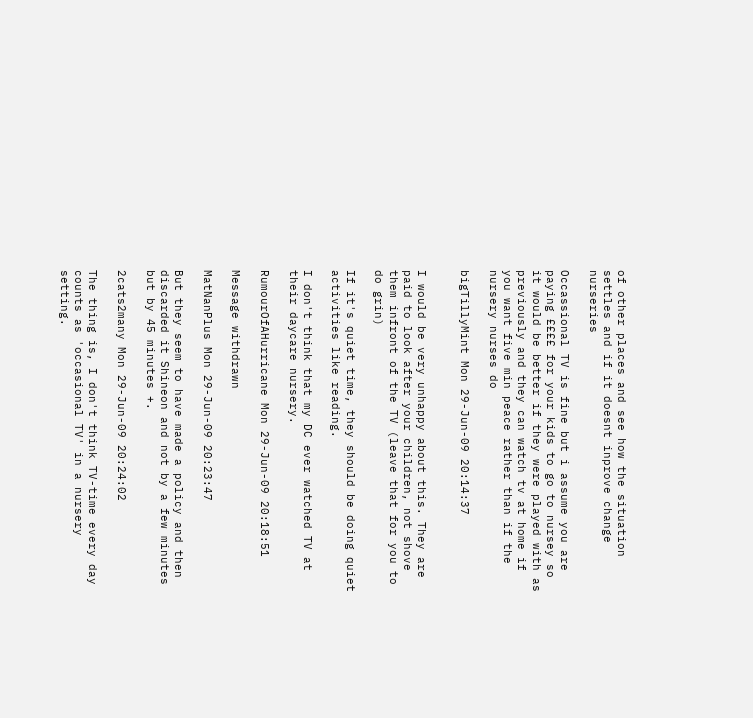of other places and see how the situation settles and if it doesnt inprove change nurseries

Occassional TV is fine but i assume you are paying ££££ for your kids to go to nursey so it would be better if they were played with as previously and they can watch tv at home if you want five min peace rather than if the nursery nurses do

bigTillyMint Mon 29-Jun-09 20:14:37


I would be very unhappy about this. They are paid to look after your children, not shove them infront of the TV (leave that for you to do grin)

If it's quiet time, they should be doing quiet activities like reading.

I don't think that my DC ever watched TV at their daycare nursery.

RumourOfAHurricane Mon 29-Jun-09 20:18:51

Message withdrawn

MatNanPlus Mon 29-Jun-09 20:23:47

But they seem to have made a policy and then discarded it Shineon and not by a few minutes but by 45 minutes +.

2cats2many Mon 29-Jun-09 20:24:02

The thing is, I don't think TV-time every day counts as 'occasional TV' in a nursery setting.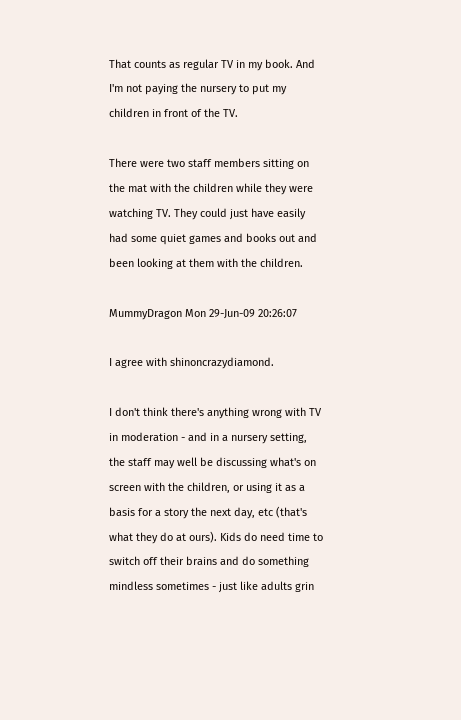That counts as regular TV in my book. And I'm not paying the nursery to put my children in front of the TV.

There were two staff members sitting on the mat with the children while they were watching TV. They could just have easily had some quiet games and books out and been looking at them with the children.

MummyDragon Mon 29-Jun-09 20:26:07

I agree with shinoncrazydiamond.

I don't think there's anything wrong with TV in moderation - and in a nursery setting, the staff may well be discussing what's on screen with the children, or using it as a basis for a story the next day, etc (that's what they do at ours). Kids do need time to switch off their brains and do something mindless sometimes - just like adults grin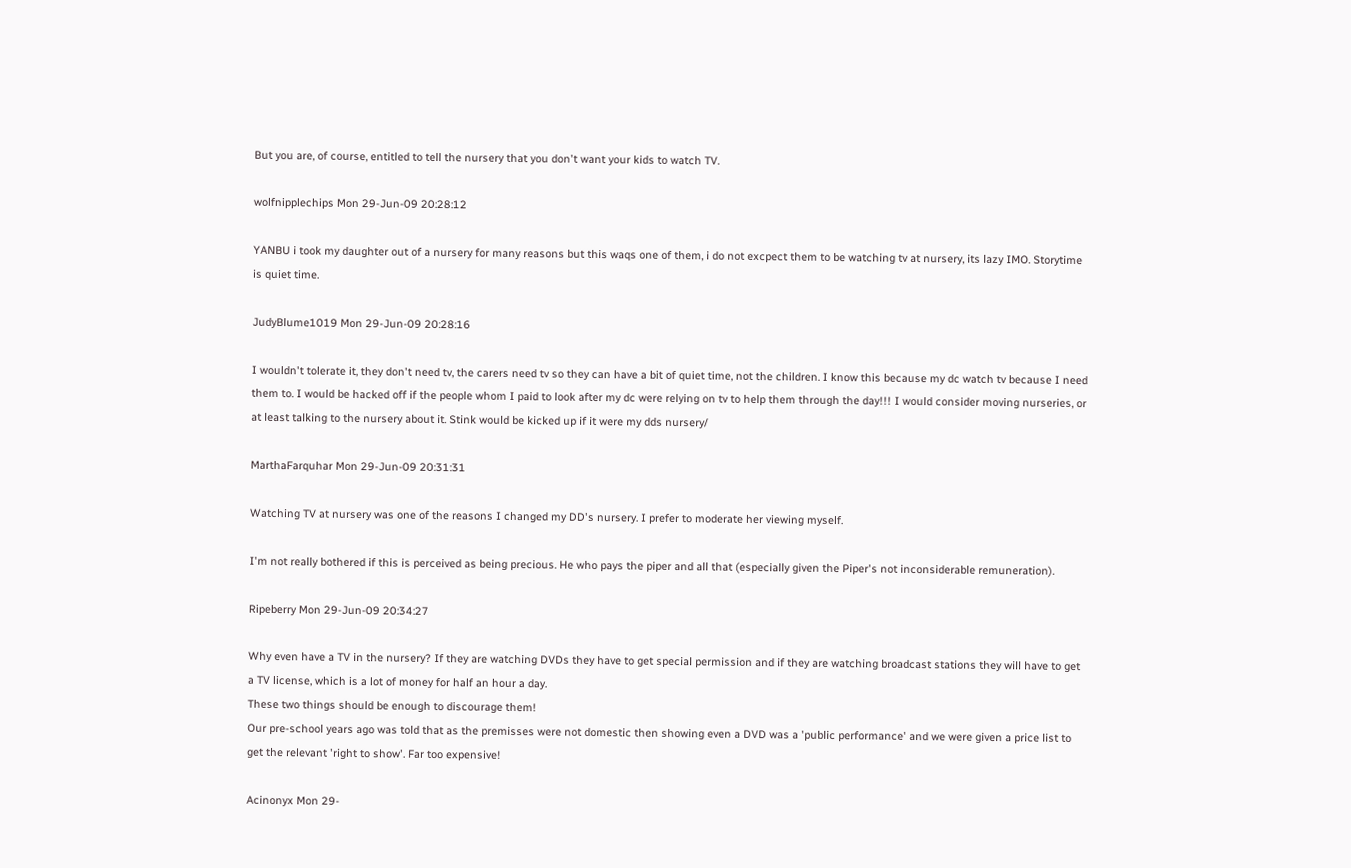But you are, of course, entitled to tell the nursery that you don't want your kids to watch TV.

wolfnipplechips Mon 29-Jun-09 20:28:12

YANBU i took my daughter out of a nursery for many reasons but this waqs one of them, i do not excpect them to be watching tv at nursery, its lazy IMO. Storytime is quiet time.

JudyBlume1019 Mon 29-Jun-09 20:28:16

I wouldn't tolerate it, they don't need tv, the carers need tv so they can have a bit of quiet time, not the children. I know this because my dc watch tv because I need them to. I would be hacked off if the people whom I paid to look after my dc were relying on tv to help them through the day!!! I would consider moving nurseries, or at least talking to the nursery about it. Stink would be kicked up if it were my dds nursery/

MarthaFarquhar Mon 29-Jun-09 20:31:31

Watching TV at nursery was one of the reasons I changed my DD's nursery. I prefer to moderate her viewing myself.

I'm not really bothered if this is perceived as being precious. He who pays the piper and all that (especially given the Piper's not inconsiderable remuneration).

Ripeberry Mon 29-Jun-09 20:34:27

Why even have a TV in the nursery? If they are watching DVDs they have to get special permission and if they are watching broadcast stations they will have to get a TV license, which is a lot of money for half an hour a day.
These two things should be enough to discourage them!
Our pre-school years ago was told that as the premisses were not domestic then showing even a DVD was a 'public performance' and we were given a price list to get the relevant 'right to show'. Far too expensive!

Acinonyx Mon 29-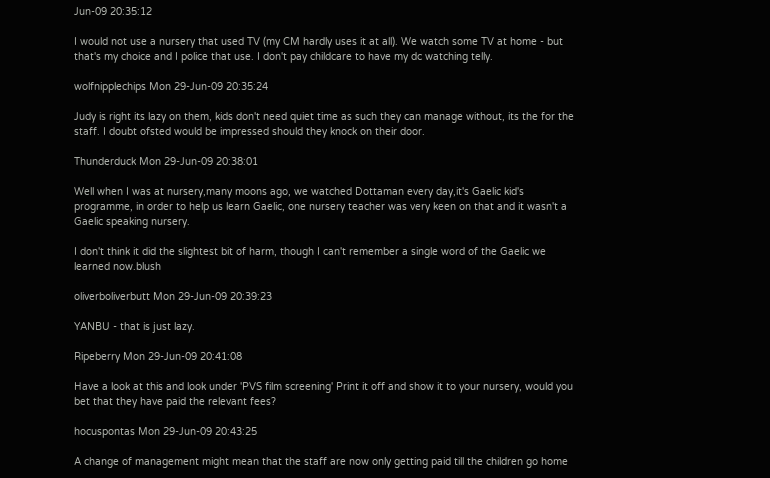Jun-09 20:35:12

I would not use a nursery that used TV (my CM hardly uses it at all). We watch some TV at home - but that's my choice and I police that use. I don't pay childcare to have my dc watching telly.

wolfnipplechips Mon 29-Jun-09 20:35:24

Judy is right its lazy on them, kids don't need quiet time as such they can manage without, its the for the staff. I doubt ofsted would be impressed should they knock on their door.

Thunderduck Mon 29-Jun-09 20:38:01

Well when I was at nursery,many moons ago, we watched Dottaman every day,it's Gaelic kid's programme, in order to help us learn Gaelic, one nursery teacher was very keen on that and it wasn't a Gaelic speaking nursery.

I don't think it did the slightest bit of harm, though I can't remember a single word of the Gaelic we learned now.blush

oliverboliverbutt Mon 29-Jun-09 20:39:23

YANBU - that is just lazy.

Ripeberry Mon 29-Jun-09 20:41:08

Have a look at this and look under 'PVS film screening' Print it off and show it to your nursery, would you bet that they have paid the relevant fees?

hocuspontas Mon 29-Jun-09 20:43:25

A change of management might mean that the staff are now only getting paid till the children go home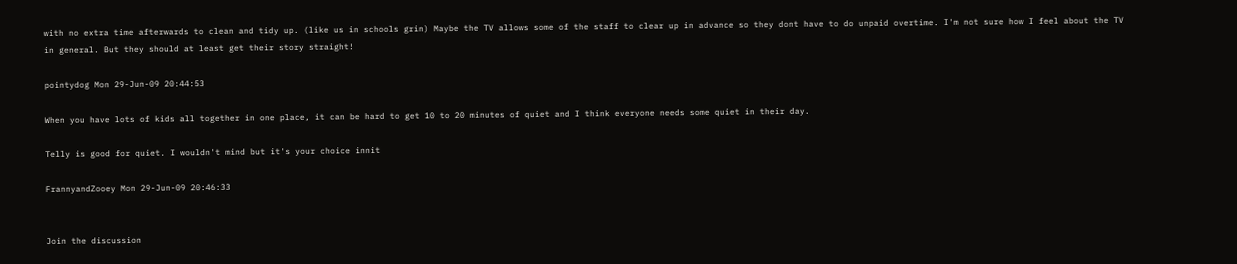with no extra time afterwards to clean and tidy up. (like us in schools grin) Maybe the TV allows some of the staff to clear up in advance so they dont have to do unpaid overtime. I'm not sure how I feel about the TV in general. But they should at least get their story straight!

pointydog Mon 29-Jun-09 20:44:53

When you have lots of kids all together in one place, it can be hard to get 10 to 20 minutes of quiet and I think everyone needs some quiet in their day.

Telly is good for quiet. I wouldn't mind but it's your choice innit

FrannyandZooey Mon 29-Jun-09 20:46:33


Join the discussion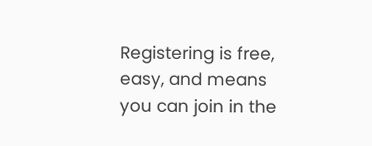Registering is free, easy, and means you can join in the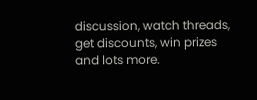discussion, watch threads, get discounts, win prizes and lots more.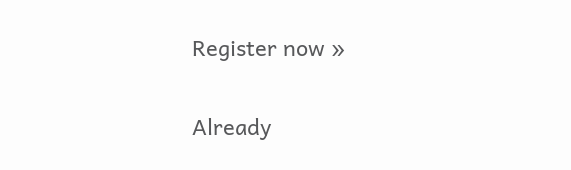Register now »

Already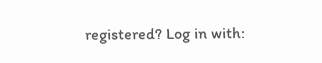registered? Log in with: